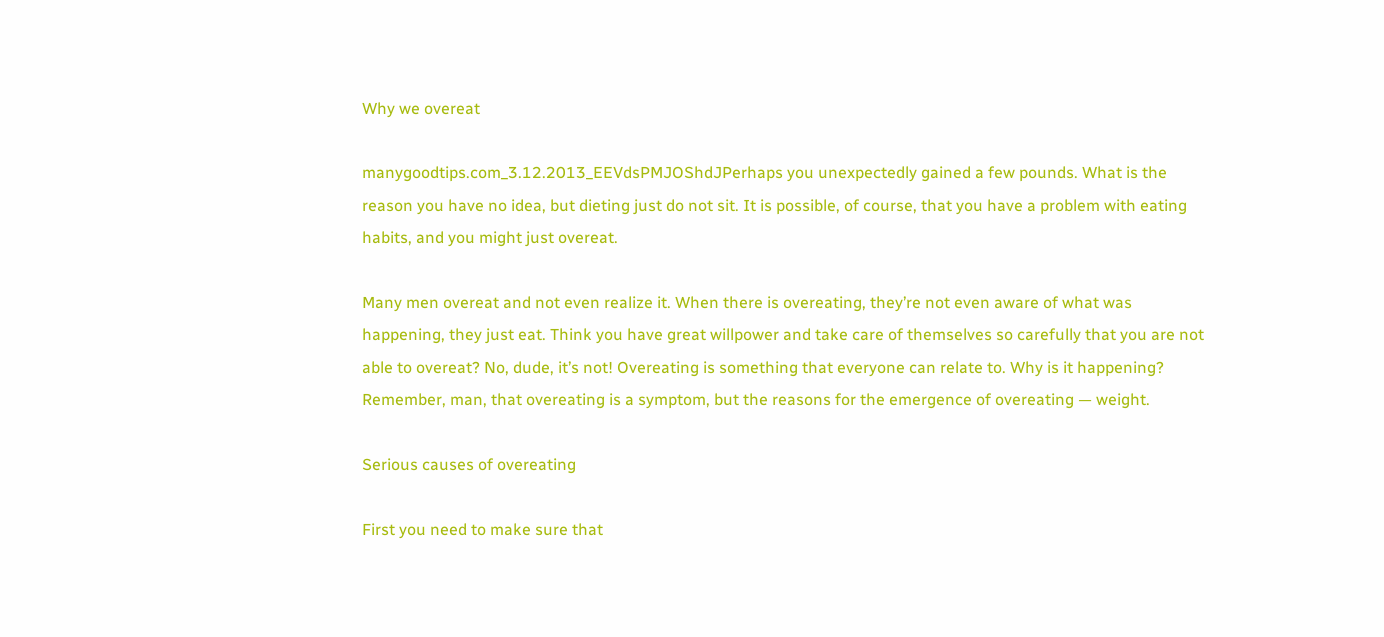Why we overeat

manygoodtips.com_3.12.2013_EEVdsPMJOShdJPerhaps you unexpectedly gained a few pounds. What is the reason you have no idea, but dieting just do not sit. It is possible, of course, that you have a problem with eating habits, and you might just overeat.

Many men overeat and not even realize it. When there is overeating, they’re not even aware of what was happening, they just eat. Think you have great willpower and take care of themselves so carefully that you are not able to overeat? No, dude, it’s not! Overeating is something that everyone can relate to. Why is it happening? Remember, man, that overeating is a symptom, but the reasons for the emergence of overeating — weight.

Serious causes of overeating

First you need to make sure that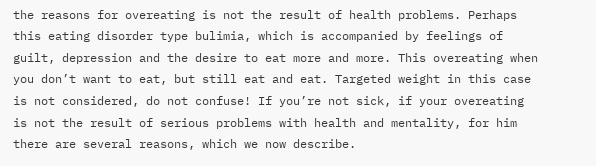the reasons for overeating is not the result of health problems. Perhaps this eating disorder type bulimia, which is accompanied by feelings of guilt, depression and the desire to eat more and more. This overeating when you don’t want to eat, but still eat and eat. Targeted weight in this case is not considered, do not confuse! If you’re not sick, if your overeating is not the result of serious problems with health and mentality, for him there are several reasons, which we now describe.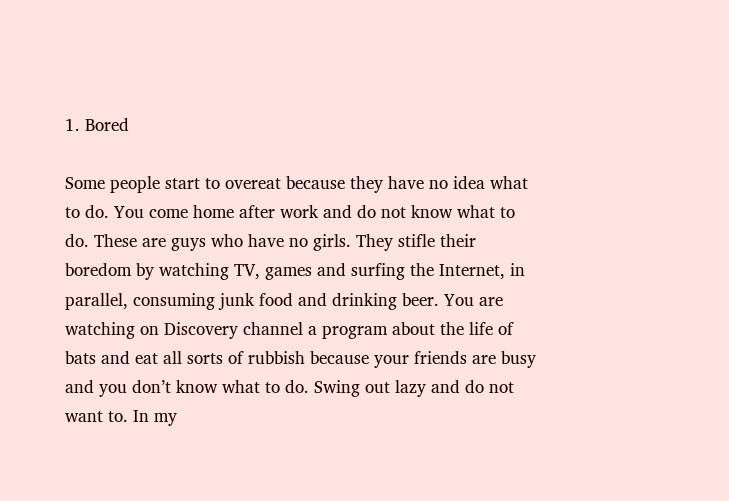1. Bored

Some people start to overeat because they have no idea what to do. You come home after work and do not know what to do. These are guys who have no girls. They stifle their boredom by watching TV, games and surfing the Internet, in parallel, consuming junk food and drinking beer. You are watching on Discovery channel a program about the life of bats and eat all sorts of rubbish because your friends are busy and you don’t know what to do. Swing out lazy and do not want to. In my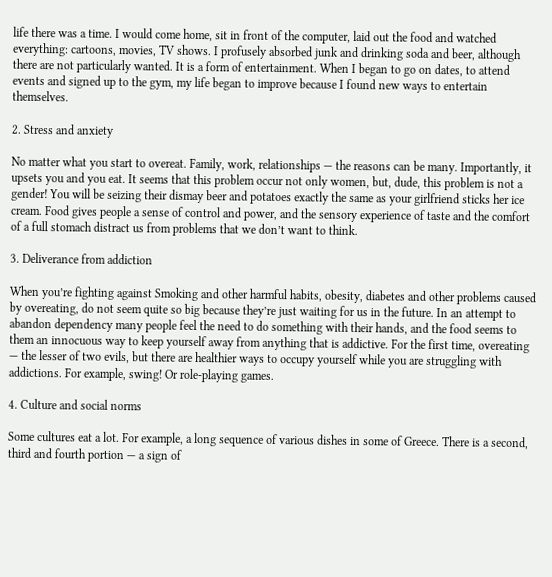life there was a time. I would come home, sit in front of the computer, laid out the food and watched everything: cartoons, movies, TV shows. I profusely absorbed junk and drinking soda and beer, although there are not particularly wanted. It is a form of entertainment. When I began to go on dates, to attend events and signed up to the gym, my life began to improve because I found new ways to entertain themselves.

2. Stress and anxiety

No matter what you start to overeat. Family, work, relationships — the reasons can be many. Importantly, it upsets you and you eat. It seems that this problem occur not only women, but, dude, this problem is not a gender! You will be seizing their dismay beer and potatoes exactly the same as your girlfriend sticks her ice cream. Food gives people a sense of control and power, and the sensory experience of taste and the comfort of a full stomach distract us from problems that we don’t want to think.

3. Deliverance from addiction

When you’re fighting against Smoking and other harmful habits, obesity, diabetes and other problems caused by overeating, do not seem quite so big because they’re just waiting for us in the future. In an attempt to abandon dependency many people feel the need to do something with their hands, and the food seems to them an innocuous way to keep yourself away from anything that is addictive. For the first time, overeating — the lesser of two evils, but there are healthier ways to occupy yourself while you are struggling with addictions. For example, swing! Or role-playing games.

4. Culture and social norms

Some cultures eat a lot. For example, a long sequence of various dishes in some of Greece. There is a second, third and fourth portion — a sign of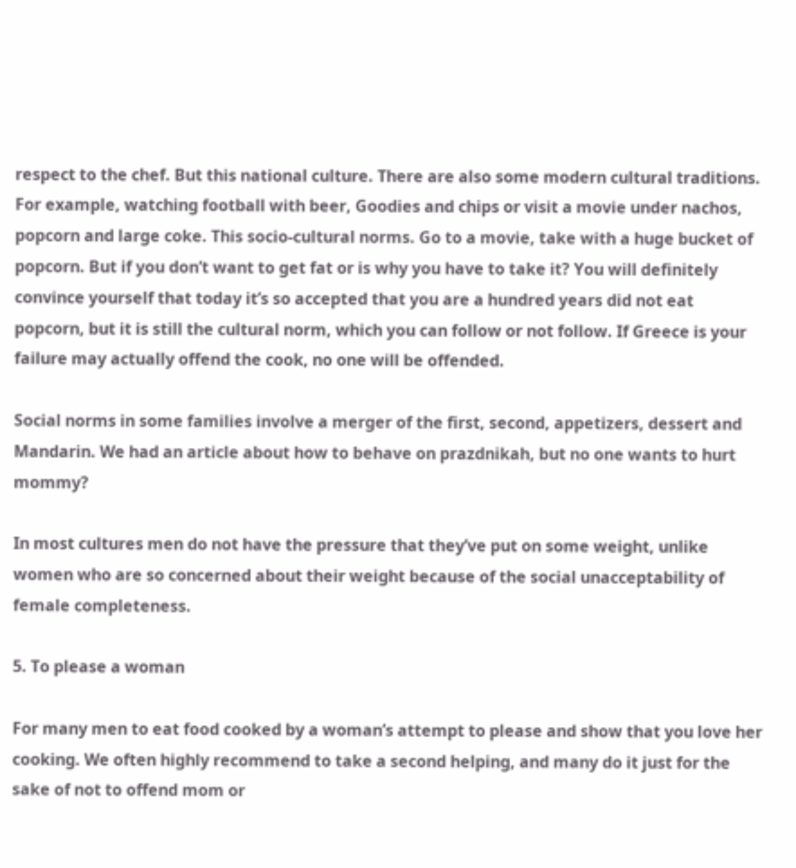respect to the chef. But this national culture. There are also some modern cultural traditions. For example, watching football with beer, Goodies and chips or visit a movie under nachos, popcorn and large coke. This socio-cultural norms. Go to a movie, take with a huge bucket of popcorn. But if you don’t want to get fat or is why you have to take it? You will definitely convince yourself that today it’s so accepted that you are a hundred years did not eat popcorn, but it is still the cultural norm, which you can follow or not follow. If Greece is your failure may actually offend the cook, no one will be offended.

Social norms in some families involve a merger of the first, second, appetizers, dessert and Mandarin. We had an article about how to behave on prazdnikah, but no one wants to hurt mommy?

In most cultures men do not have the pressure that they’ve put on some weight, unlike women who are so concerned about their weight because of the social unacceptability of female completeness.

5. To please a woman

For many men to eat food cooked by a woman’s attempt to please and show that you love her cooking. We often highly recommend to take a second helping, and many do it just for the sake of not to offend mom or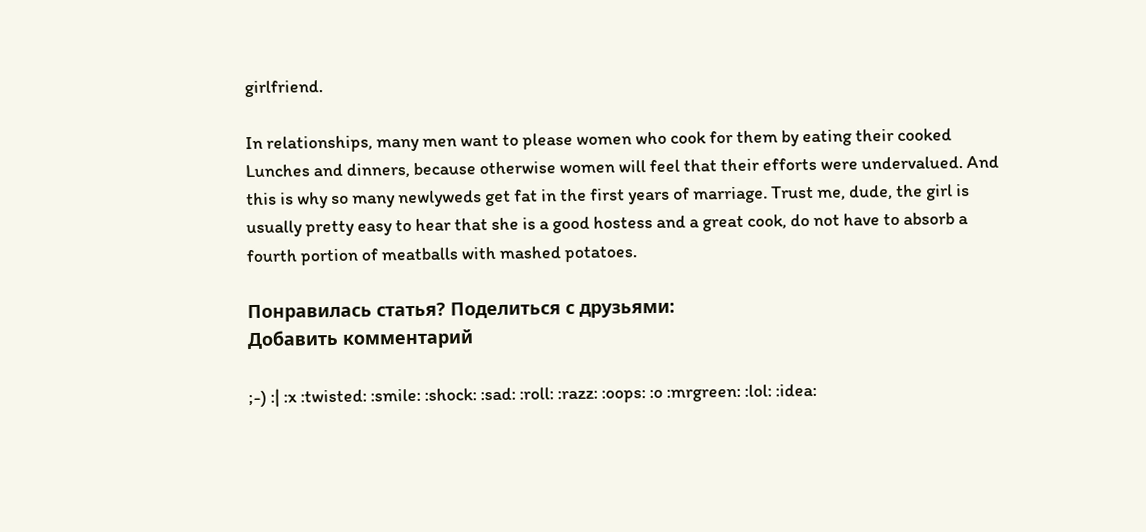girlfriend.

In relationships, many men want to please women who cook for them by eating their cooked Lunches and dinners, because otherwise women will feel that their efforts were undervalued. And this is why so many newlyweds get fat in the first years of marriage. Trust me, dude, the girl is usually pretty easy to hear that she is a good hostess and a great cook, do not have to absorb a fourth portion of meatballs with mashed potatoes.

Понравилась статья? Поделиться с друзьями:
Добавить комментарий

;-) :| :x :twisted: :smile: :shock: :sad: :roll: :razz: :oops: :o :mrgreen: :lol: :idea: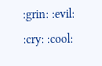:grin: :evil: :cry: :cool: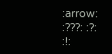:arrow: :???: :?: :!: